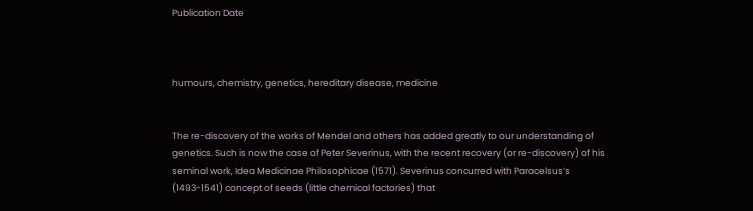Publication Date



humours, chemistry, genetics, hereditary disease, medicine


The re-discovery of the works of Mendel and others has added greatly to our understanding of genetics. Such is now the case of Peter Severinus, with the recent recovery (or re-discovery) of his seminal work, Idea Medicinae Philosophicae (1571). Severinus concurred with Paracelsus’s (1493-1541) concept of seeds (little chemical factories) that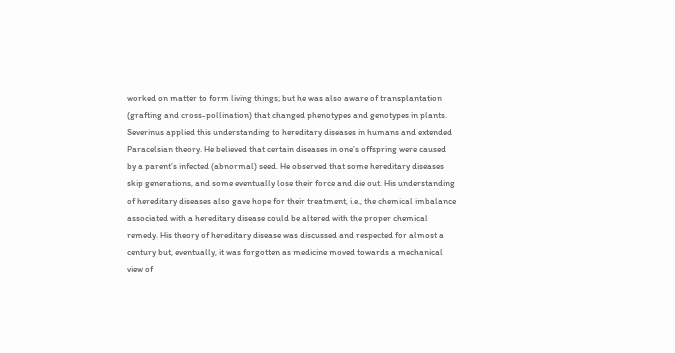worked on matter to form living things; but he was also aware of transplantation (grafting and cross-pollination) that changed phenotypes and genotypes in plants. Severinus applied this understanding to hereditary diseases in humans and extended Paracelsian theory. He believed that certain diseases in one’s offspring were caused by a parent’s infected (abnormal) seed. He observed that some hereditary diseases skip generations, and some eventually lose their force and die out. His understanding of hereditary diseases also gave hope for their treatment, i.e., the chemical imbalance associated with a hereditary disease could be altered with the proper chemical remedy. His theory of hereditary disease was discussed and respected for almost a century but, eventually, it was forgotten as medicine moved towards a mechanical view of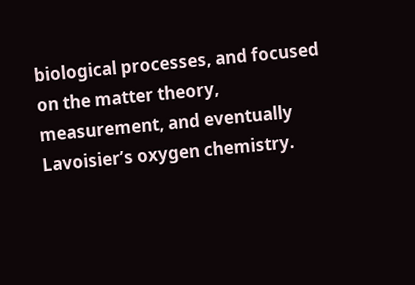biological processes, and focused on the matter theory, measurement, and eventually Lavoisier’s oxygen chemistry.